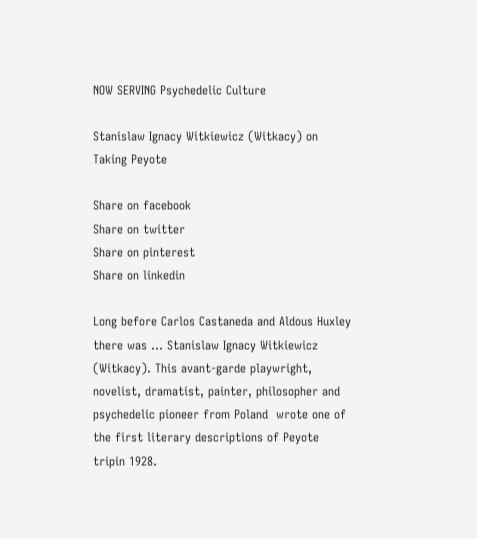NOW SERVING Psychedelic Culture

Stanislaw Ignacy Witkiewicz (Witkacy) on Taking Peyote

Share on facebook
Share on twitter
Share on pinterest
Share on linkedin

Long before Carlos Castaneda and Aldous Huxley there was … Stanislaw Ignacy Witkiewicz (Witkacy). This avant-garde playwright, novelist, dramatist, painter, philosopher and psychedelic pioneer from Poland  wrote one of the first literary descriptions of Peyote tripin 1928.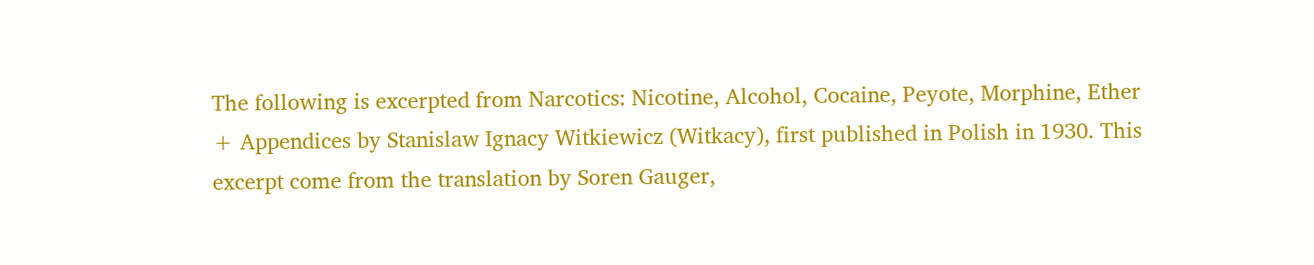The following is excerpted from Narcotics: Nicotine, Alcohol, Cocaine, Peyote, Morphine, Ether + Appendices by Stanislaw Ignacy Witkiewicz (Witkacy), first published in Polish in 1930. This excerpt come from the translation by Soren Gauger,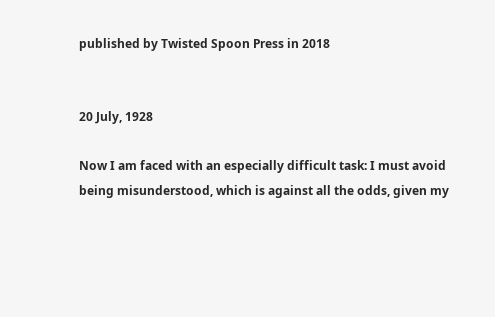published by Twisted Spoon Press in 2018


20 July, 1928

Now I am faced with an especially difficult task: I must avoid being misunderstood, which is against all the odds, given my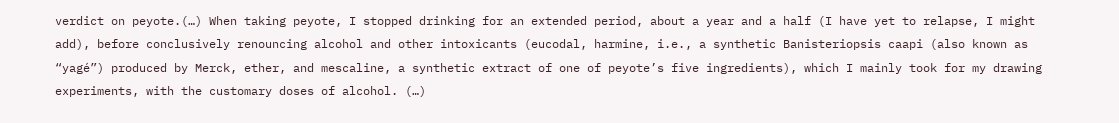verdict on peyote.(…) When taking peyote, I stopped drinking for an extended period, about a year and a half (I have yet to relapse, I might add), before conclusively renouncing alcohol and other intoxicants (eucodal, harmine, i.e., a synthetic Banisteriopsis caapi (also known as “yagé”) produced by Merck, ether, and mescaline, a synthetic extract of one of peyote’s five ingredients), which I mainly took for my drawing experiments, with the customary doses of alcohol. (…)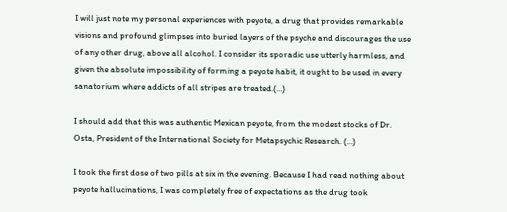I will just note my personal experiences with peyote, a drug that provides remarkable visions and profound glimpses into buried layers of the psyche and discourages the use of any other drug, above all alcohol. I consider its sporadic use utterly harmless, and given the absolute impossibility of forming a peyote habit, it ought to be used in every sanatorium where addicts of all stripes are treated.(…)

I should add that this was authentic Mexican peyote, from the modest stocks of Dr. Osta, President of the International Society for Metapsychic Research. (…)

I took the first dose of two pills at six in the evening. Because I had read nothing about peyote hallucinations, I was completely free of expectations as the drug took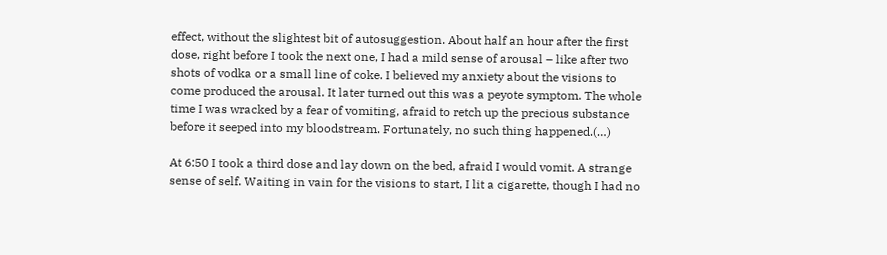effect, without the slightest bit of autosuggestion. About half an hour after the first dose, right before I took the next one, I had a mild sense of arousal – like after two shots of vodka or a small line of coke. I believed my anxiety about the visions to come produced the arousal. It later turned out this was a peyote symptom. The whole time I was wracked by a fear of vomiting, afraid to retch up the precious substance before it seeped into my bloodstream. Fortunately, no such thing happened.(…)

At 6:50 I took a third dose and lay down on the bed, afraid I would vomit. A strange sense of self. Waiting in vain for the visions to start, I lit a cigarette, though I had no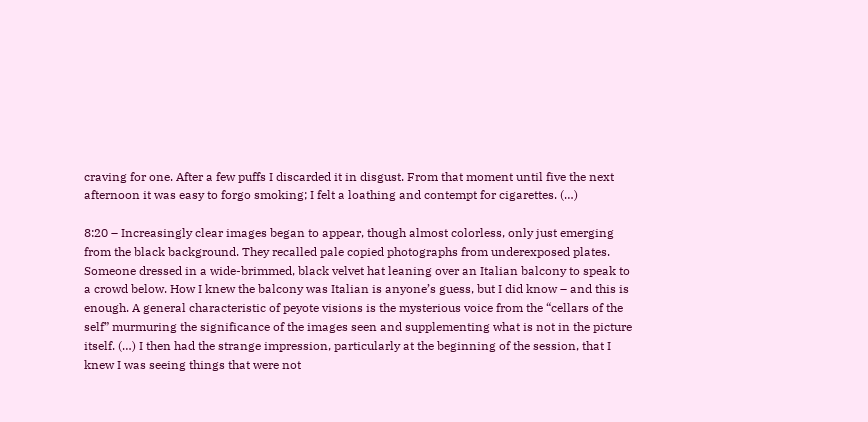craving for one. After a few puffs I discarded it in disgust. From that moment until five the next afternoon it was easy to forgo smoking; I felt a loathing and contempt for cigarettes. (…)

8:20 – Increasingly clear images began to appear, though almost colorless, only just emerging from the black background. They recalled pale copied photographs from underexposed plates. Someone dressed in a wide-brimmed, black velvet hat leaning over an Italian balcony to speak to a crowd below. How I knew the balcony was Italian is anyone’s guess, but I did know – and this is enough. A general characteristic of peyote visions is the mysterious voice from the “cellars of the self” murmuring the significance of the images seen and supplementing what is not in the picture itself. (…) I then had the strange impression, particularly at the beginning of the session, that I knew I was seeing things that were not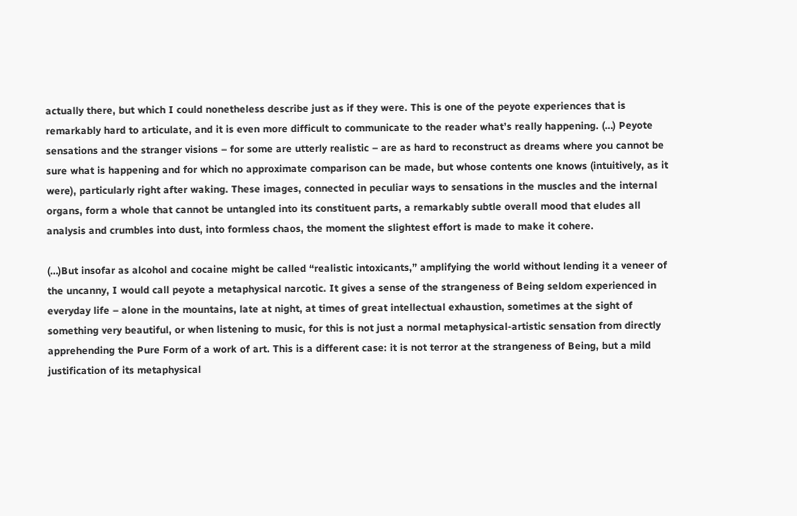actually there, but which I could nonetheless describe just as if they were. This is one of the peyote experiences that is remarkably hard to articulate, and it is even more difficult to communicate to the reader what’s really happening. (…) Peyote sensations and the stranger visions – for some are utterly realistic – are as hard to reconstruct as dreams where you cannot be sure what is happening and for which no approximate comparison can be made, but whose contents one knows (intuitively, as it were), particularly right after waking. These images, connected in peculiar ways to sensations in the muscles and the internal organs, form a whole that cannot be untangled into its constituent parts, a remarkably subtle overall mood that eludes all analysis and crumbles into dust, into formless chaos, the moment the slightest effort is made to make it cohere.

(…)But insofar as alcohol and cocaine might be called “realistic intoxicants,” amplifying the world without lending it a veneer of the uncanny, I would call peyote a metaphysical narcotic. It gives a sense of the strangeness of Being seldom experienced in everyday life – alone in the mountains, late at night, at times of great intellectual exhaustion, sometimes at the sight of something very beautiful, or when listening to music, for this is not just a normal metaphysical-artistic sensation from directly apprehending the Pure Form of a work of art. This is a different case: it is not terror at the strangeness of Being, but a mild justification of its metaphysical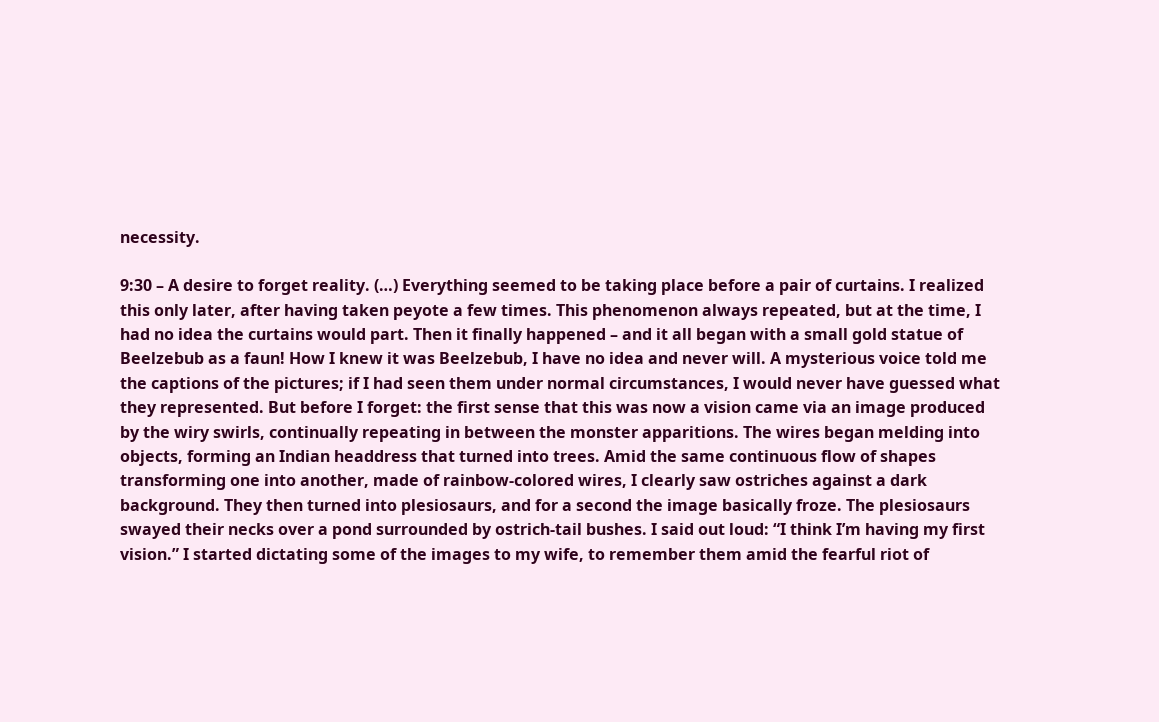necessity.

9:30 – A desire to forget reality. (…) Everything seemed to be taking place before a pair of curtains. I realized this only later, after having taken peyote a few times. This phenomenon always repeated, but at the time, I had no idea the curtains would part. Then it finally happened – and it all began with a small gold statue of Beelzebub as a faun! How I knew it was Beelzebub, I have no idea and never will. A mysterious voice told me the captions of the pictures; if I had seen them under normal circumstances, I would never have guessed what they represented. But before I forget: the first sense that this was now a vision came via an image produced by the wiry swirls, continually repeating in between the monster apparitions. The wires began melding into objects, forming an Indian headdress that turned into trees. Amid the same continuous flow of shapes transforming one into another, made of rainbow-colored wires, I clearly saw ostriches against a dark background. They then turned into plesiosaurs, and for a second the image basically froze. The plesiosaurs swayed their necks over a pond surrounded by ostrich-tail bushes. I said out loud: “I think I’m having my first vision.” I started dictating some of the images to my wife, to remember them amid the fearful riot of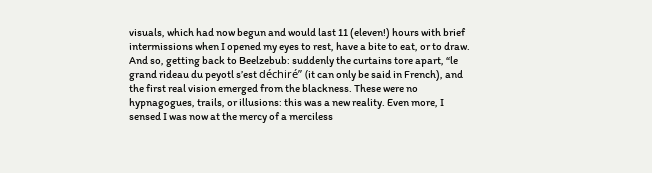visuals, which had now begun and would last 11 (eleven!) hours with brief intermissions when I opened my eyes to rest, have a bite to eat, or to draw. And so, getting back to Beelzebub: suddenly the curtains tore apart, “le grand rideau du peyotl s’est déchiré” (it can only be said in French), and the first real vision emerged from the blackness. These were no hypnagogues, trails, or illusions: this was a new reality. Even more, I sensed I was now at the mercy of a merciless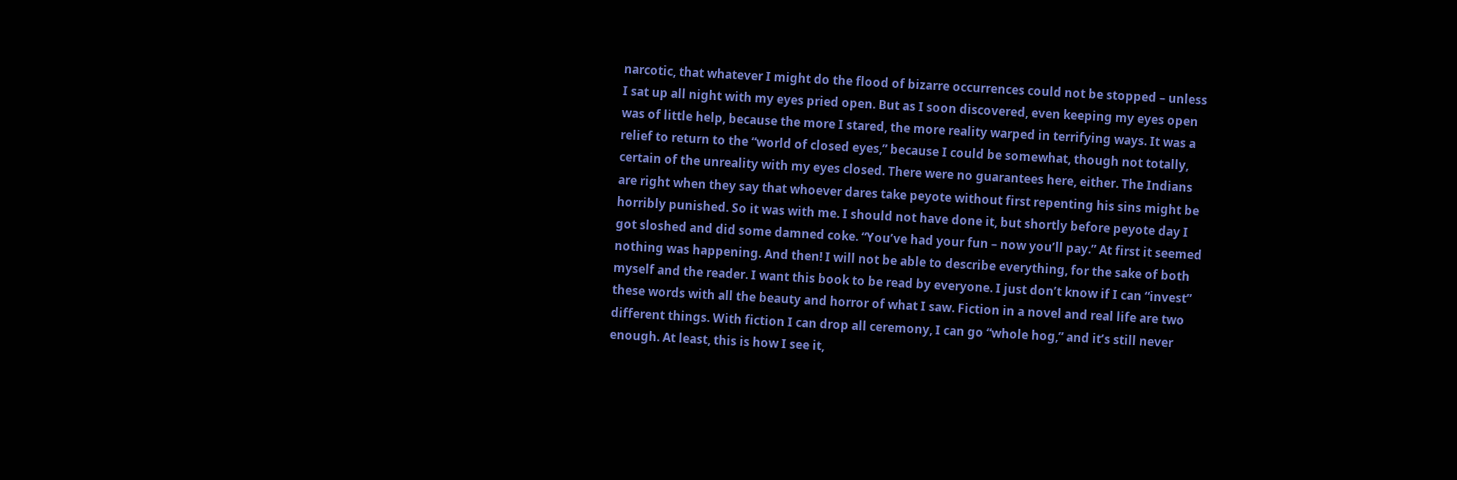narcotic, that whatever I might do the flood of bizarre occurrences could not be stopped – unless I sat up all night with my eyes pried open. But as I soon discovered, even keeping my eyes open was of little help, because the more I stared, the more reality warped in terrifying ways. It was a relief to return to the “world of closed eyes,” because I could be somewhat, though not totally, certain of the unreality with my eyes closed. There were no guarantees here, either. The Indians are right when they say that whoever dares take peyote without first repenting his sins might be horribly punished. So it was with me. I should not have done it, but shortly before peyote day I got sloshed and did some damned coke. “You’ve had your fun – now you’ll pay.” At first it seemed nothing was happening. And then! I will not be able to describe everything, for the sake of both myself and the reader. I want this book to be read by everyone. I just don’t know if I can “invest” these words with all the beauty and horror of what I saw. Fiction in a novel and real life are two different things. With fiction I can drop all ceremony, I can go “whole hog,” and it’s still never enough. At least, this is how I see it,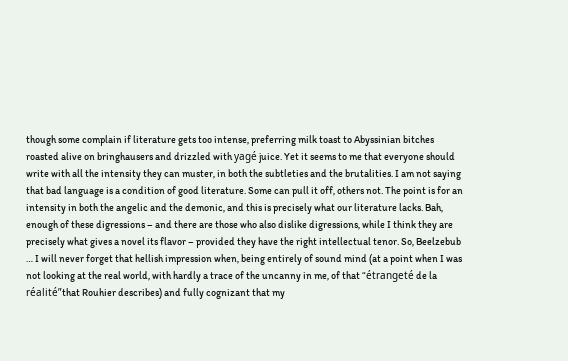though some complain if literature gets too intense, preferring milk toast to Abyssinian bitches roasted alive on bringhausers and drizzled with yagé juice. Yet it seems to me that everyone should write with all the intensity they can muster, in both the subtleties and the brutalities. I am not saying that bad language is a condition of good literature. Some can pull it off, others not. The point is for an intensity in both the angelic and the demonic, and this is precisely what our literature lacks. Bah, enough of these digressions – and there are those who also dislike digressions, while I think they are precisely what gives a novel its flavor – provided they have the right intellectual tenor. So, Beelzebub … I will never forget that hellish impression when, being entirely of sound mind (at a point when I was not looking at the real world, with hardly a trace of the uncanny in me, of that “étrangeté de la réalité”that Rouhier describes) and fully cognizant that my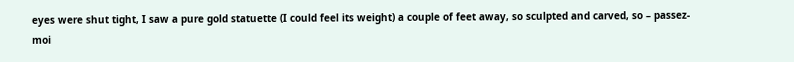eyes were shut tight, I saw a pure gold statuette (I could feel its weight) a couple of feet away, so sculpted and carved, so – passez-moi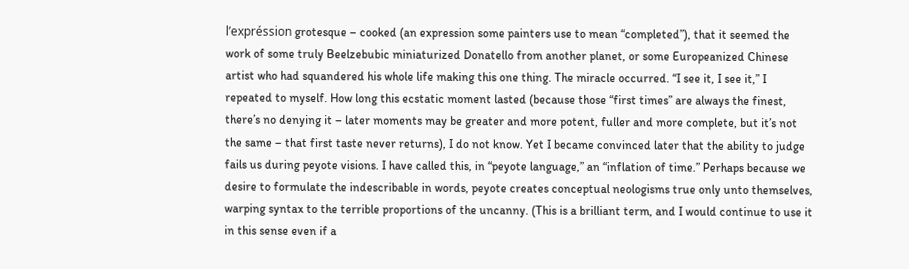l’expréssion grotesque – cooked (an expression some painters use to mean “completed”), that it seemed the work of some truly Beelzebubic miniaturized Donatello from another planet, or some Europeanized Chinese artist who had squandered his whole life making this one thing. The miracle occurred. “I see it, I see it,” I repeated to myself. How long this ecstatic moment lasted (because those “first times” are always the finest, there’s no denying it – later moments may be greater and more potent, fuller and more complete, but it’s not the same – that first taste never returns), I do not know. Yet I became convinced later that the ability to judge fails us during peyote visions. I have called this, in “peyote language,” an “inflation of time.” Perhaps because we desire to formulate the indescribable in words, peyote creates conceptual neologisms true only unto themselves, warping syntax to the terrible proportions of the uncanny. (This is a brilliant term, and I would continue to use it in this sense even if a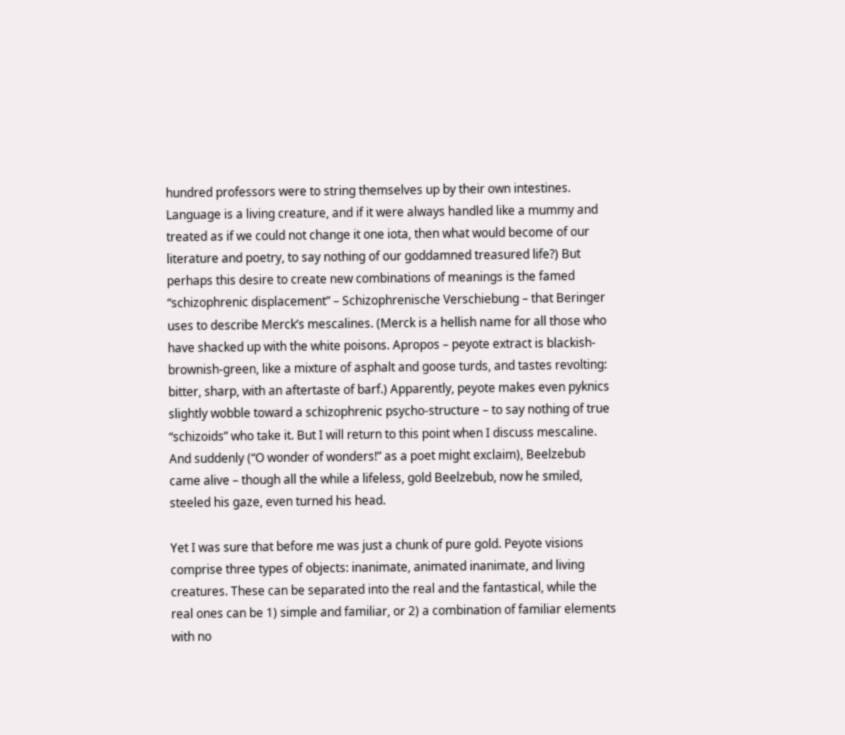hundred professors were to string themselves up by their own intestines. Language is a living creature, and if it were always handled like a mummy and treated as if we could not change it one iota, then what would become of our literature and poetry, to say nothing of our goddamned treasured life?) But perhaps this desire to create new combinations of meanings is the famed “schizophrenic displacement” – Schizophrenische Verschiebung – that Beringer uses to describe Merck’s mescalines. (Merck is a hellish name for all those who have shacked up with the white poisons. Apropos – peyote extract is blackish-brownish-green, like a mixture of asphalt and goose turds, and tastes revolting: bitter, sharp, with an aftertaste of barf.) Apparently, peyote makes even pyknics slightly wobble toward a schizophrenic psycho-structure – to say nothing of true “schizoids” who take it. But I will return to this point when I discuss mescaline. And suddenly (“O wonder of wonders!” as a poet might exclaim), Beelzebub came alive – though all the while a lifeless, gold Beelzebub, now he smiled, steeled his gaze, even turned his head.

Yet I was sure that before me was just a chunk of pure gold. Peyote visions comprise three types of objects: inanimate, animated inanimate, and living creatures. These can be separated into the real and the fantastical, while the real ones can be 1) simple and familiar, or 2) a combination of familiar elements with no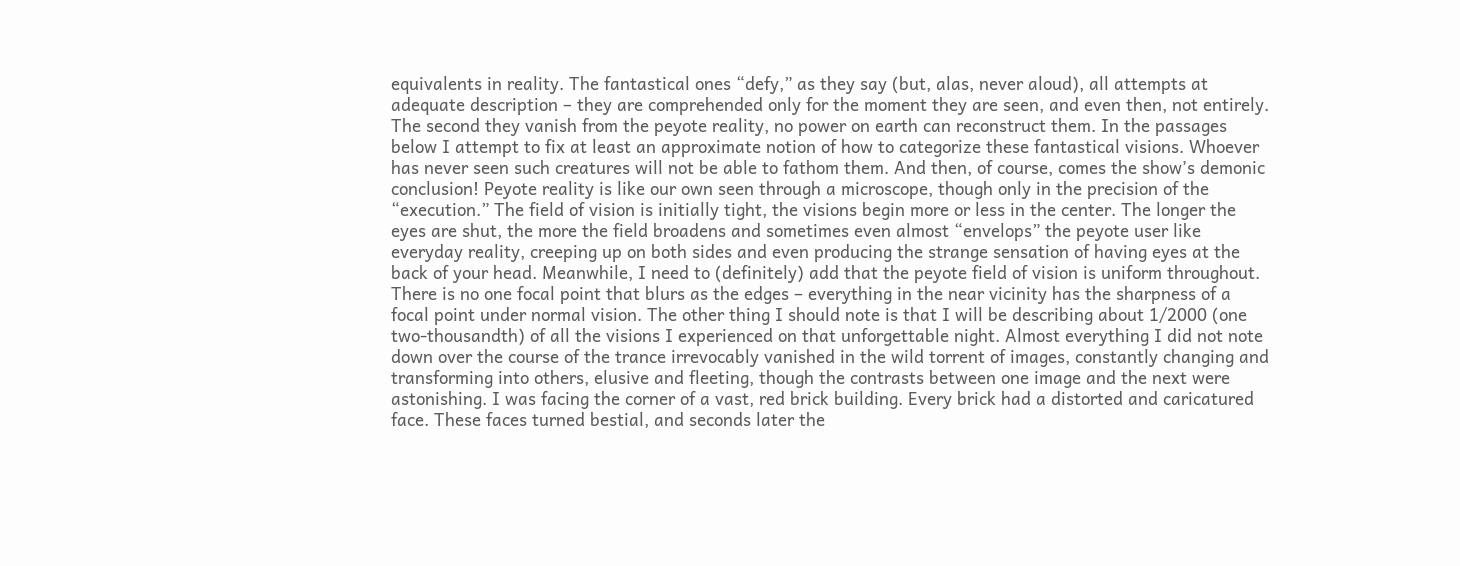equivalents in reality. The fantastical ones “defy,” as they say (but, alas, never aloud), all attempts at adequate description – they are comprehended only for the moment they are seen, and even then, not entirely. The second they vanish from the peyote reality, no power on earth can reconstruct them. In the passages below I attempt to fix at least an approximate notion of how to categorize these fantastical visions. Whoever has never seen such creatures will not be able to fathom them. And then, of course, comes the show’s demonic conclusion! Peyote reality is like our own seen through a microscope, though only in the precision of the “execution.” The field of vision is initially tight, the visions begin more or less in the center. The longer the eyes are shut, the more the field broadens and sometimes even almost “envelops” the peyote user like everyday reality, creeping up on both sides and even producing the strange sensation of having eyes at the back of your head. Meanwhile, I need to (definitely) add that the peyote field of vision is uniform throughout. There is no one focal point that blurs as the edges – everything in the near vicinity has the sharpness of a focal point under normal vision. The other thing I should note is that I will be describing about 1/2000 (one two-thousandth) of all the visions I experienced on that unforgettable night. Almost everything I did not note down over the course of the trance irrevocably vanished in the wild torrent of images, constantly changing and transforming into others, elusive and fleeting, though the contrasts between one image and the next were astonishing. I was facing the corner of a vast, red brick building. Every brick had a distorted and caricatured face. These faces turned bestial, and seconds later the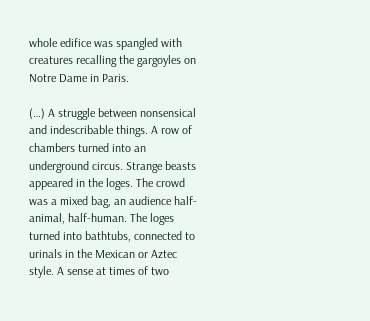whole edifice was spangled with creatures recalling the gargoyles on Notre Dame in Paris.

(…) A struggle between nonsensical and indescribable things. A row of chambers turned into an underground circus. Strange beasts appeared in the loges. The crowd was a mixed bag, an audience half-animal, half-human. The loges turned into bathtubs, connected to urinals in the Mexican or Aztec style. A sense at times of two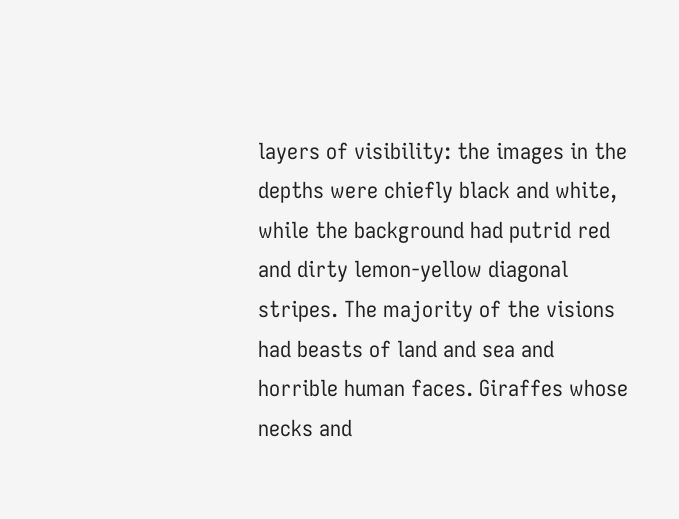layers of visibility: the images in the depths were chiefly black and white, while the background had putrid red and dirty lemon-yellow diagonal stripes. The majority of the visions had beasts of land and sea and horrible human faces. Giraffes whose necks and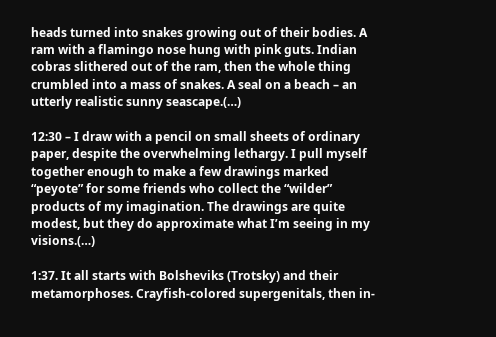heads turned into snakes growing out of their bodies. A ram with a flamingo nose hung with pink guts. Indian cobras slithered out of the ram, then the whole thing crumbled into a mass of snakes. A seal on a beach – an utterly realistic sunny seascape.(…)

12:30 – I draw with a pencil on small sheets of ordinary paper, despite the overwhelming lethargy. I pull myself together enough to make a few drawings marked “peyote” for some friends who collect the “wilder” products of my imagination. The drawings are quite modest, but they do approximate what I’m seeing in my visions.(…)

1:37. It all starts with Bolsheviks (Trotsky) and their metamorphoses. Crayfish-colored supergenitals, then in-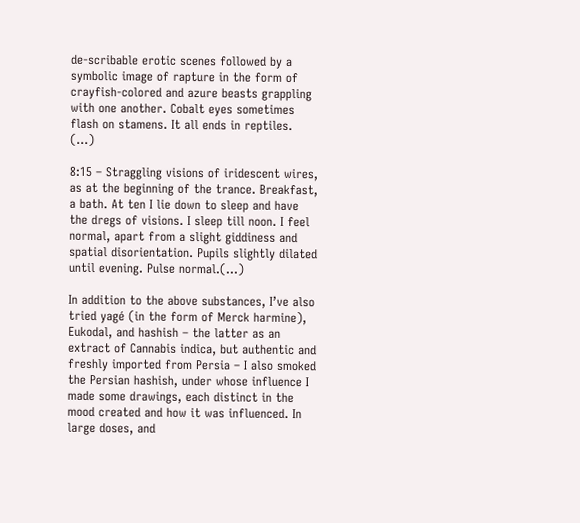de-scribable erotic scenes followed by a symbolic image of rapture in the form of crayfish-colored and azure beasts grappling with one another. Cobalt eyes sometimes flash on stamens. It all ends in reptiles. (…)

8:15 – Straggling visions of iridescent wires, as at the beginning of the trance. Breakfast, a bath. At ten I lie down to sleep and have the dregs of visions. I sleep till noon. I feel normal, apart from a slight giddiness and spatial disorientation. Pupils slightly dilated until evening. Pulse normal.(…)

In addition to the above substances, I’ve also tried yagé (in the form of Merck harmine), Eukodal, and hashish – the latter as an extract of Cannabis indica, but authentic and freshly imported from Persia – I also smoked the Persian hashish, under whose influence I made some drawings, each distinct in the mood created and how it was influenced. In large doses, and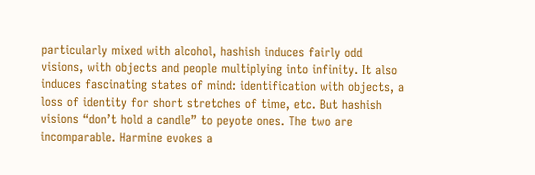particularly mixed with alcohol, hashish induces fairly odd visions, with objects and people multiplying into infinity. It also induces fascinating states of mind: identification with objects, a loss of identity for short stretches of time, etc. But hashish visions “don’t hold a candle” to peyote ones. The two are incomparable. Harmine evokes a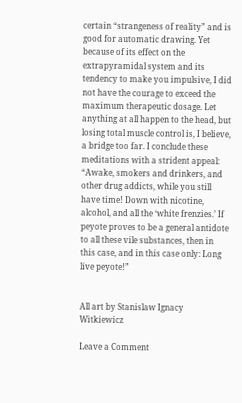certain “strangeness of reality” and is good for automatic drawing. Yet because of its effect on the extrapyramidal system and its tendency to make you impulsive, I did not have the courage to exceed the maximum therapeutic dosage. Let anything at all happen to the head, but losing total muscle control is, I believe, a bridge too far. I conclude these meditations with a strident appeal: “Awake, smokers and drinkers, and other drug addicts, while you still have time! Down with nicotine, alcohol, and all the ‘white frenzies.’ If peyote proves to be a general antidote to all these vile substances, then in this case, and in this case only: Long live peyote!”


All art by Stanislaw Ignacy Witkiewicz

Leave a Comment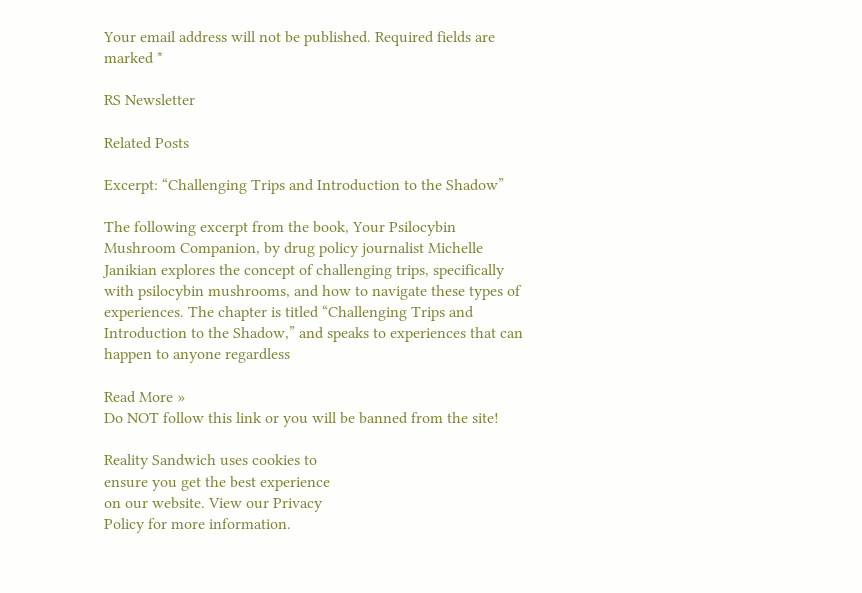Your email address will not be published. Required fields are marked *

RS Newsletter

Related Posts

Excerpt: “Challenging Trips and Introduction to the Shadow”

The following excerpt from the book, Your Psilocybin Mushroom Companion, by drug policy journalist Michelle Janikian explores the concept of challenging trips, specifically with psilocybin mushrooms, and how to navigate these types of experiences. The chapter is titled “Challenging Trips and Introduction to the Shadow,” and speaks to experiences that can happen to anyone regardless

Read More »
Do NOT follow this link or you will be banned from the site!

Reality Sandwich uses cookies to
ensure you get the best experience
on our website. View our Privacy
Policy for more information.